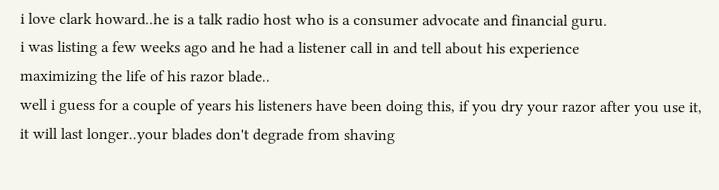i love clark howard..he is a talk radio host who is a consumer advocate and financial guru.
i was listing a few weeks ago and he had a listener call in and tell about his experience
maximizing the life of his razor blade..
well i guess for a couple of years his listeners have been doing this, if you dry your razor after you use it, it will last longer..your blades don't degrade from shaving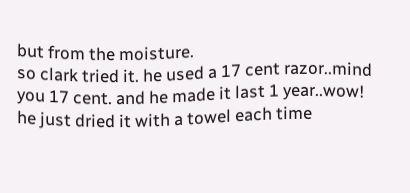but from the moisture.
so clark tried it. he used a 17 cent razor..mind you 17 cent. and he made it last 1 year..wow!
he just dried it with a towel each time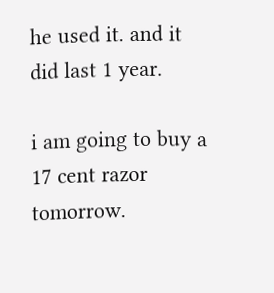he used it. and it did last 1 year.

i am going to buy a 17 cent razor tomorrow.